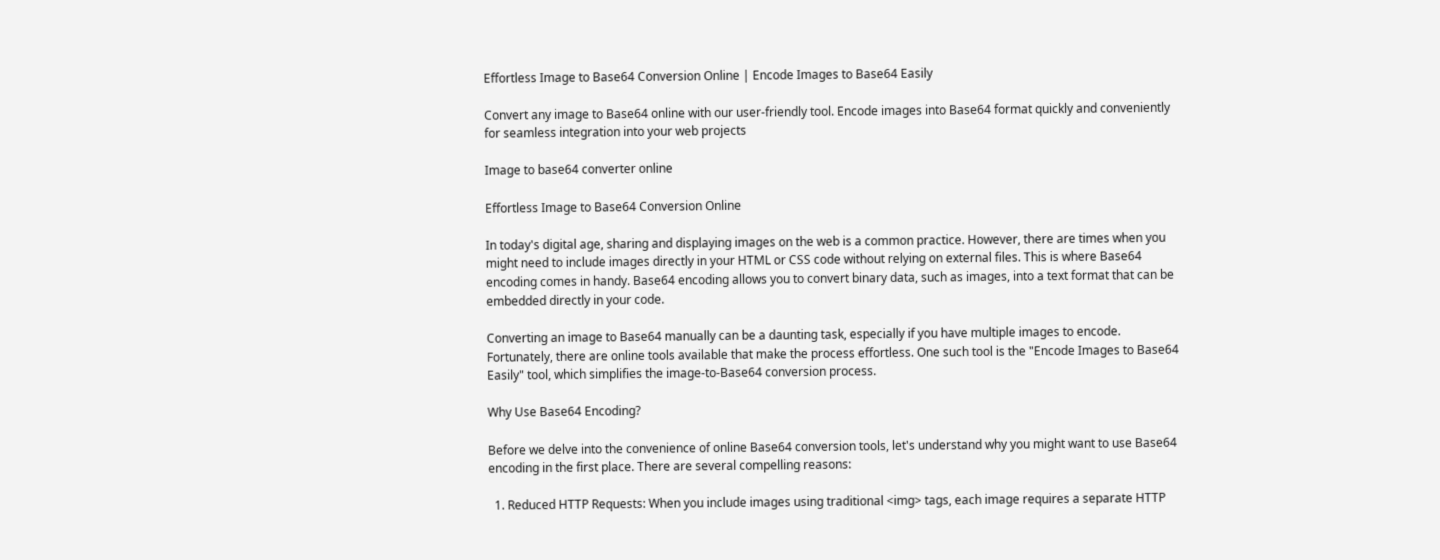Effortless Image to Base64 Conversion Online | Encode Images to Base64 Easily

Convert any image to Base64 online with our user-friendly tool. Encode images into Base64 format quickly and conveniently for seamless integration into your web projects

Image to base64 converter online

Effortless Image to Base64 Conversion Online

In today's digital age, sharing and displaying images on the web is a common practice. However, there are times when you might need to include images directly in your HTML or CSS code without relying on external files. This is where Base64 encoding comes in handy. Base64 encoding allows you to convert binary data, such as images, into a text format that can be embedded directly in your code.

Converting an image to Base64 manually can be a daunting task, especially if you have multiple images to encode. Fortunately, there are online tools available that make the process effortless. One such tool is the "Encode Images to Base64 Easily" tool, which simplifies the image-to-Base64 conversion process.

Why Use Base64 Encoding?

Before we delve into the convenience of online Base64 conversion tools, let's understand why you might want to use Base64 encoding in the first place. There are several compelling reasons:

  1. Reduced HTTP Requests: When you include images using traditional <img> tags, each image requires a separate HTTP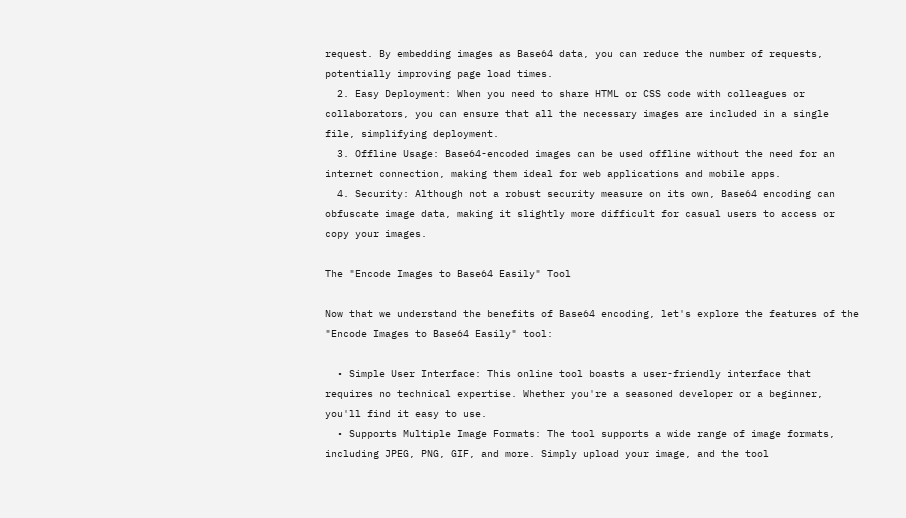request. By embedding images as Base64 data, you can reduce the number of requests, potentially improving page load times.
  2. Easy Deployment: When you need to share HTML or CSS code with colleagues or collaborators, you can ensure that all the necessary images are included in a single file, simplifying deployment.
  3. Offline Usage: Base64-encoded images can be used offline without the need for an internet connection, making them ideal for web applications and mobile apps.
  4. Security: Although not a robust security measure on its own, Base64 encoding can obfuscate image data, making it slightly more difficult for casual users to access or copy your images.

The "Encode Images to Base64 Easily" Tool

Now that we understand the benefits of Base64 encoding, let's explore the features of the "Encode Images to Base64 Easily" tool:

  • Simple User Interface: This online tool boasts a user-friendly interface that requires no technical expertise. Whether you're a seasoned developer or a beginner, you'll find it easy to use.
  • Supports Multiple Image Formats: The tool supports a wide range of image formats, including JPEG, PNG, GIF, and more. Simply upload your image, and the tool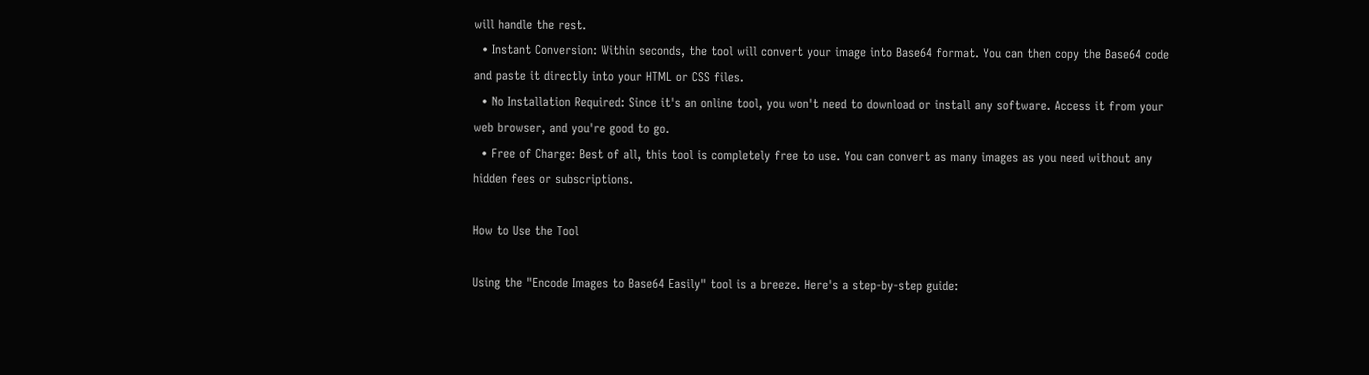will handle the rest.
  • Instant Conversion: Within seconds, the tool will convert your image into Base64 format. You can then copy the Base64 code and paste it directly into your HTML or CSS files.
  • No Installation Required: Since it's an online tool, you won't need to download or install any software. Access it from your web browser, and you're good to go.
  • Free of Charge: Best of all, this tool is completely free to use. You can convert as many images as you need without any hidden fees or subscriptions.

How to Use the Tool

Using the "Encode Images to Base64 Easily" tool is a breeze. Here's a step-by-step guide: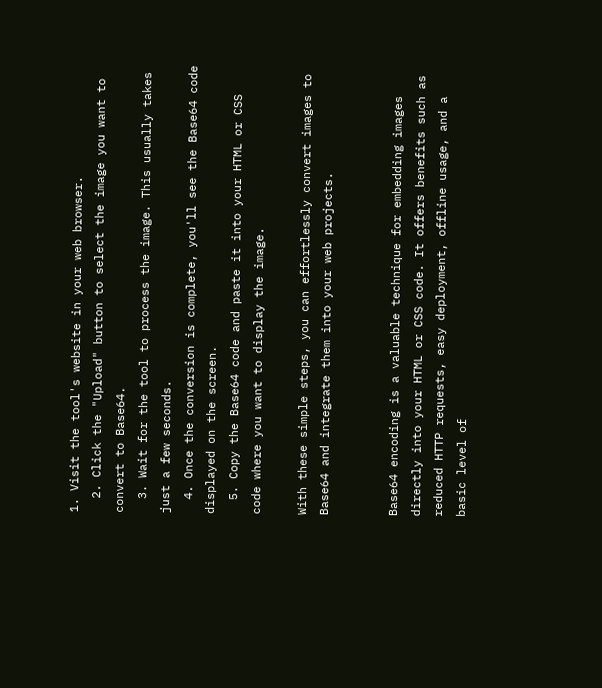1. Visit the tool's website in your web browser.
  2. Click the "Upload" button to select the image you want to convert to Base64.
  3. Wait for the tool to process the image. This usually takes just a few seconds.
  4. Once the conversion is complete, you'll see the Base64 code displayed on the screen.
  5. Copy the Base64 code and paste it into your HTML or CSS code where you want to display the image.

With these simple steps, you can effortlessly convert images to Base64 and integrate them into your web projects.


Base64 encoding is a valuable technique for embedding images directly into your HTML or CSS code. It offers benefits such as reduced HTTP requests, easy deployment, offline usage, and a basic level of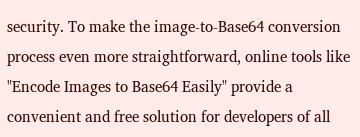security. To make the image-to-Base64 conversion process even more straightforward, online tools like "Encode Images to Base64 Easily" provide a convenient and free solution for developers of all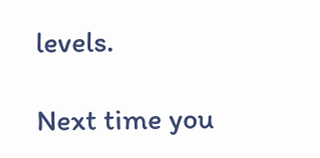levels.

Next time you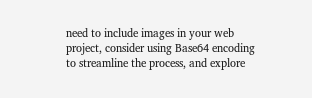need to include images in your web project, consider using Base64 encoding to streamline the process, and explore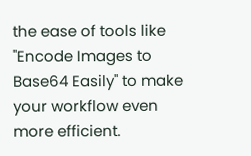the ease of tools like "Encode Images to Base64 Easily" to make your workflow even more efficient.